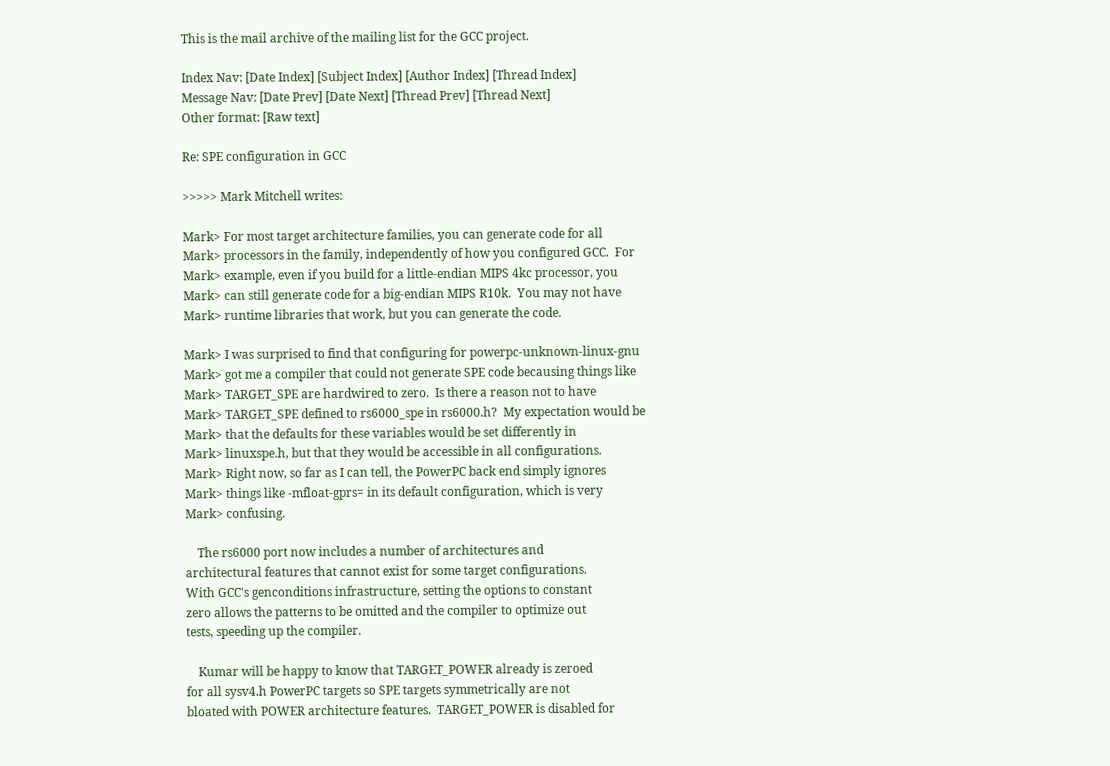This is the mail archive of the mailing list for the GCC project.

Index Nav: [Date Index] [Subject Index] [Author Index] [Thread Index]
Message Nav: [Date Prev] [Date Next] [Thread Prev] [Thread Next]
Other format: [Raw text]

Re: SPE configuration in GCC

>>>>> Mark Mitchell writes:

Mark> For most target architecture families, you can generate code for all
Mark> processors in the family, independently of how you configured GCC.  For
Mark> example, even if you build for a little-endian MIPS 4kc processor, you
Mark> can still generate code for a big-endian MIPS R10k.  You may not have
Mark> runtime libraries that work, but you can generate the code.

Mark> I was surprised to find that configuring for powerpc-unknown-linux-gnu
Mark> got me a compiler that could not generate SPE code becausing things like
Mark> TARGET_SPE are hardwired to zero.  Is there a reason not to have
Mark> TARGET_SPE defined to rs6000_spe in rs6000.h?  My expectation would be
Mark> that the defaults for these variables would be set differently in
Mark> linuxspe.h, but that they would be accessible in all configurations.
Mark> Right now, so far as I can tell, the PowerPC back end simply ignores
Mark> things like -mfloat-gprs= in its default configuration, which is very
Mark> confusing.

    The rs6000 port now includes a number of architectures and
architectural features that cannot exist for some target configurations.
With GCC's genconditions infrastructure, setting the options to constant
zero allows the patterns to be omitted and the compiler to optimize out
tests, speeding up the compiler.

    Kumar will be happy to know that TARGET_POWER already is zeroed
for all sysv4.h PowerPC targets so SPE targets symmetrically are not
bloated with POWER architecture features.  TARGET_POWER is disabled for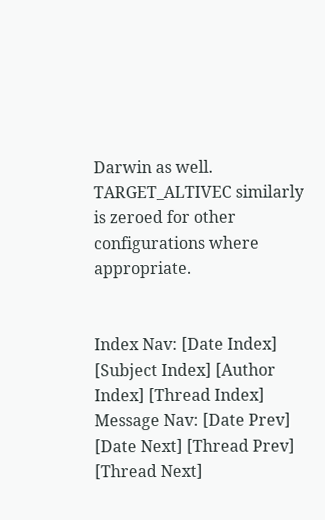Darwin as well.  TARGET_ALTIVEC similarly is zeroed for other
configurations where appropriate.


Index Nav: [Date Index] [Subject Index] [Author Index] [Thread Index]
Message Nav: [Date Prev] [Date Next] [Thread Prev] [Thread Next]